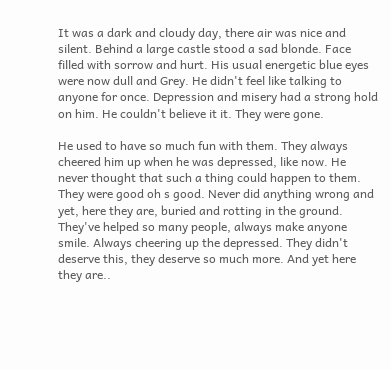It was a dark and cloudy day, there air was nice and silent. Behind a large castle stood a sad blonde. Face filled with sorrow and hurt. His usual energetic blue eyes were now dull and Grey. He didn't feel like talking to anyone for once. Depression and misery had a strong hold on him. He couldn't believe it it. They were gone.

He used to have so much fun with them. They always cheered him up when he was depressed, like now. He never thought that such a thing could happen to them. They were good oh s good. Never did anything wrong and yet, here they are, buried and rotting in the ground. They've helped so many people, always make anyone smile. Always cheering up the depressed. They didn't deserve this, they deserve so much more. And yet here they are..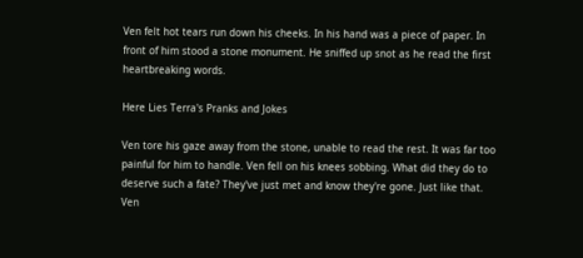Ven felt hot tears run down his cheeks. In his hand was a piece of paper. In front of him stood a stone monument. He sniffed up snot as he read the first heartbreaking words.

Here Lies Terra's Pranks and Jokes

Ven tore his gaze away from the stone, unable to read the rest. It was far too painful for him to handle. Ven fell on his knees sobbing. What did they do to deserve such a fate? They've just met and know they're gone. Just like that. Ven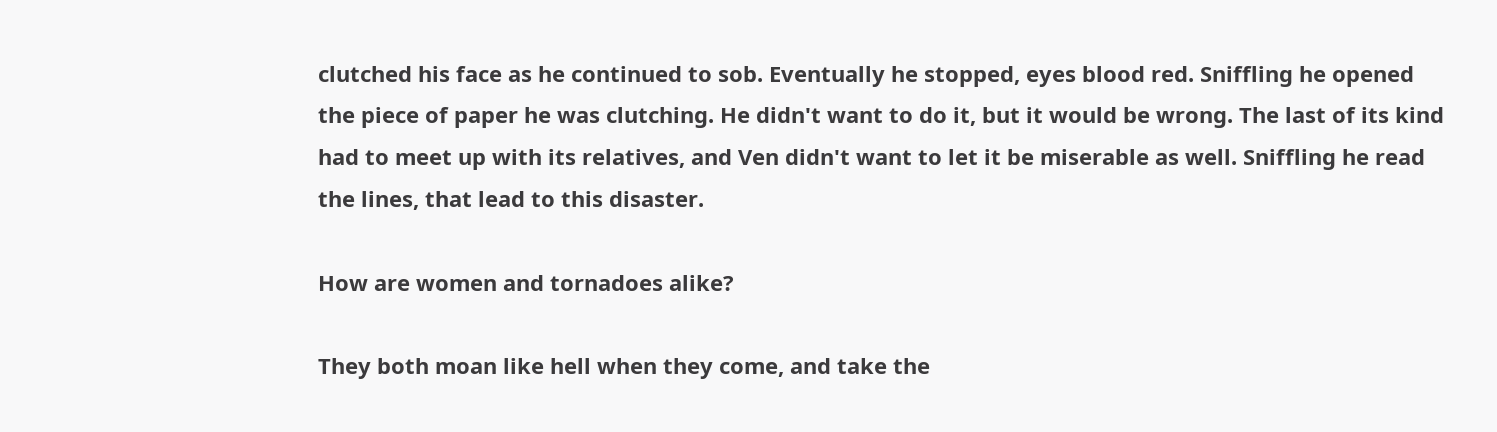clutched his face as he continued to sob. Eventually he stopped, eyes blood red. Sniffling he opened the piece of paper he was clutching. He didn't want to do it, but it would be wrong. The last of its kind had to meet up with its relatives, and Ven didn't want to let it be miserable as well. Sniffling he read the lines, that lead to this disaster.

How are women and tornadoes alike?

They both moan like hell when they come, and take the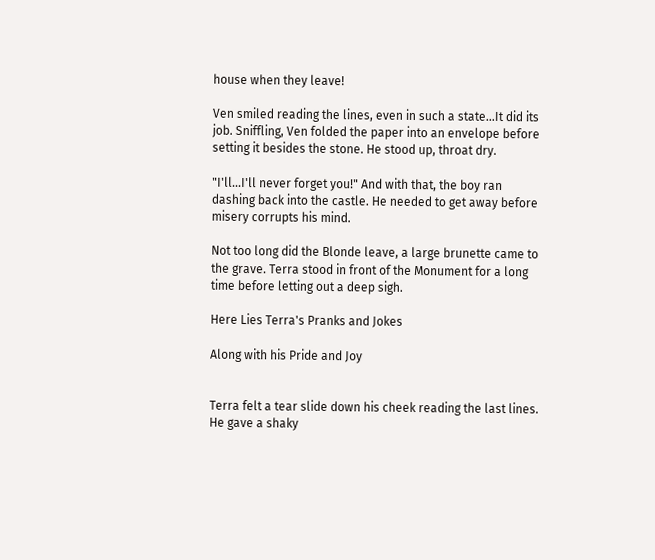house when they leave!

Ven smiled reading the lines, even in such a state...It did its job. Sniffling, Ven folded the paper into an envelope before setting it besides the stone. He stood up, throat dry.

"I'll...I'll never forget you!" And with that, the boy ran dashing back into the castle. He needed to get away before misery corrupts his mind.

Not too long did the Blonde leave, a large brunette came to the grave. Terra stood in front of the Monument for a long time before letting out a deep sigh.

Here Lies Terra's Pranks and Jokes

Along with his Pride and Joy


Terra felt a tear slide down his cheek reading the last lines. He gave a shaky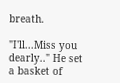breath.

"I'll...Miss you dearly.." He set a basket of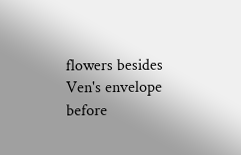flowers besides Ven's envelope before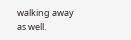walking away as well.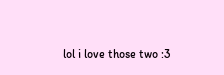lol i love those two :3